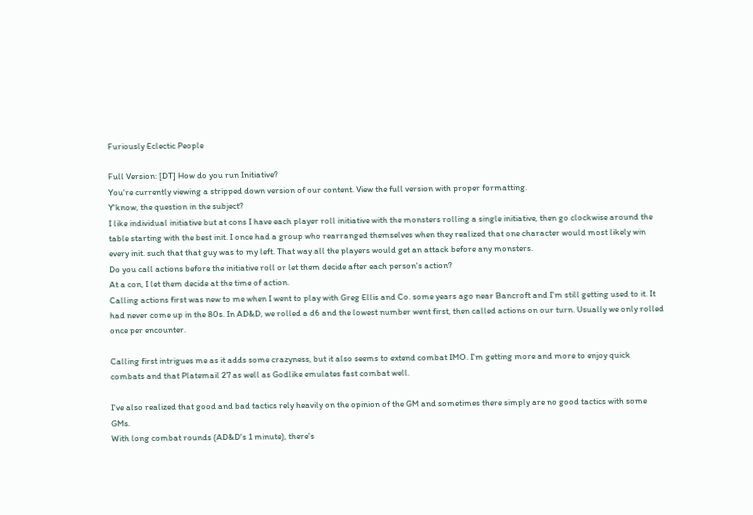Furiously Eclectic People

Full Version: [DT] How do you run Initiative?
You're currently viewing a stripped down version of our content. View the full version with proper formatting.
Y'know, the question in the subject?
I like individual initiative but at cons I have each player roll initiative with the monsters rolling a single initiative, then go clockwise around the table starting with the best init. I once had a group who rearranged themselves when they realized that one character would most likely win every init. such that that guy was to my left. That way all the players would get an attack before any monsters.
Do you call actions before the initiative roll or let them decide after each person's action?
At a con, I let them decide at the time of action.
Calling actions first was new to me when I went to play with Greg Ellis and Co. some years ago near Bancroft and I'm still getting used to it. It had never come up in the 80s. In AD&D, we rolled a d6 and the lowest number went first, then called actions on our turn. Usually we only rolled once per encounter.

Calling first intrigues me as it adds some crazyness, but it also seems to extend combat IMO. I'm getting more and more to enjoy quick combats and that Platemail 27 as well as Godlike emulates fast combat well.

I've also realized that good and bad tactics rely heavily on the opinion of the GM and sometimes there simply are no good tactics with some GMs.
With long combat rounds (AD&D's 1 minute), there's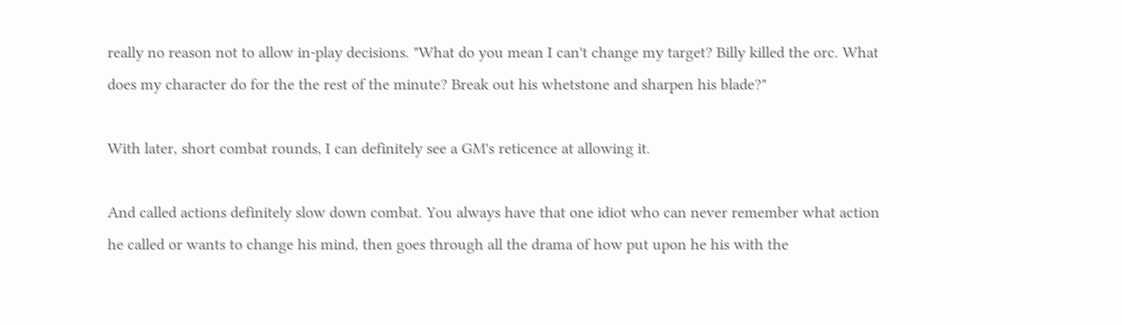really no reason not to allow in-play decisions. "What do you mean I can't change my target? Billy killed the orc. What does my character do for the the rest of the minute? Break out his whetstone and sharpen his blade?"

With later, short combat rounds, I can definitely see a GM's reticence at allowing it.

And called actions definitely slow down combat. You always have that one idiot who can never remember what action he called or wants to change his mind, then goes through all the drama of how put upon he his with the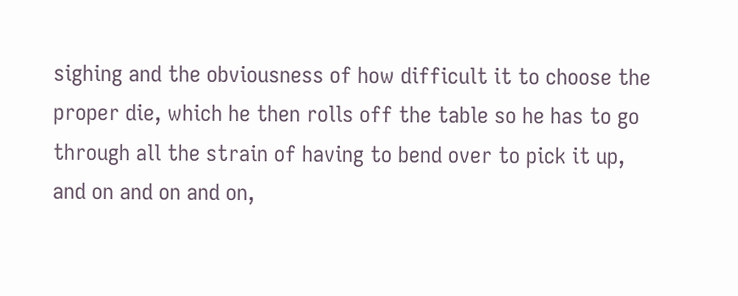sighing and the obviousness of how difficult it to choose the proper die, which he then rolls off the table so he has to go through all the strain of having to bend over to pick it up, and on and on and on,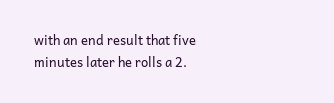with an end result that five minutes later he rolls a 2.